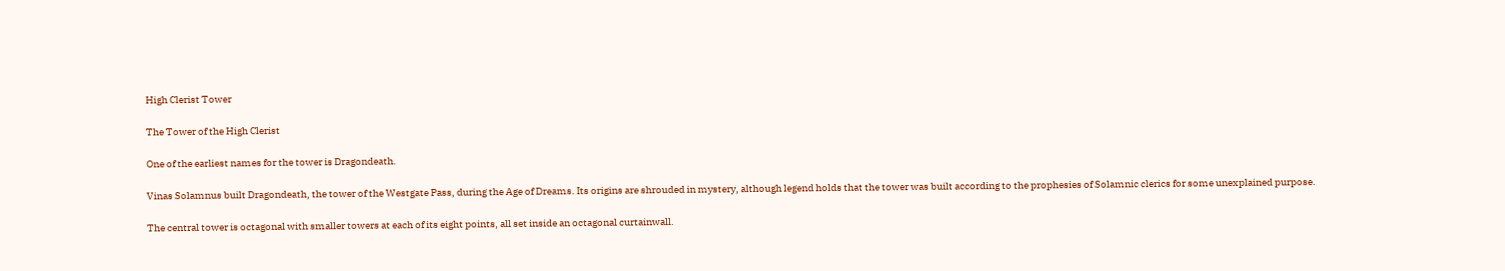High Clerist Tower

The Tower of the High Clerist

One of the earliest names for the tower is Dragondeath.

Vinas Solamnus built Dragondeath, the tower of the Westgate Pass, during the Age of Dreams. Its origins are shrouded in mystery, although legend holds that the tower was built according to the prophesies of Solamnic clerics for some unexplained purpose.

The central tower is octagonal with smaller towers at each of its eight points, all set inside an octagonal curtainwall.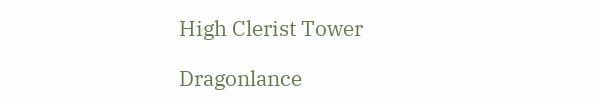High Clerist Tower

Dragonlance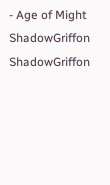- Age of Might ShadowGriffon ShadowGriffon